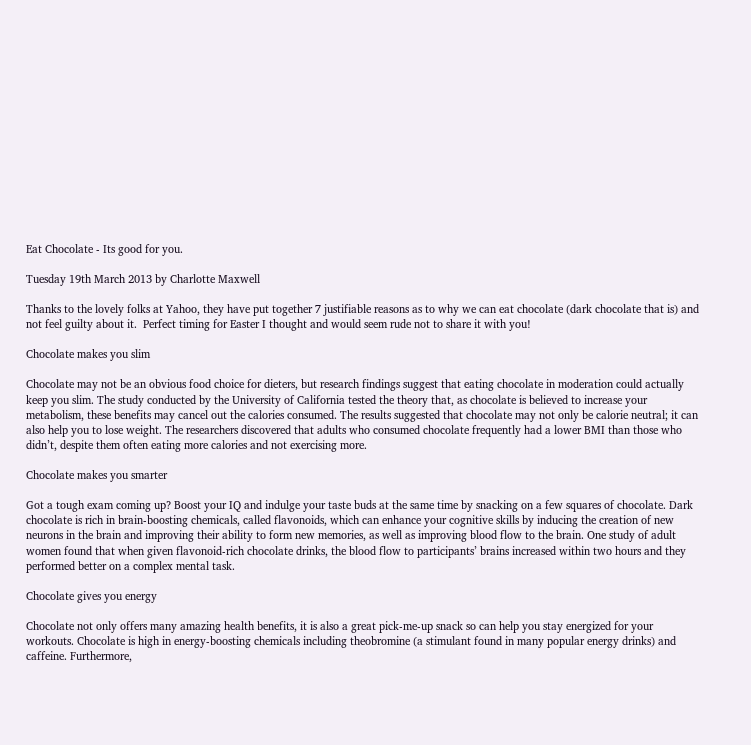Eat Chocolate - Its good for you.

Tuesday 19th March 2013 by Charlotte Maxwell

Thanks to the lovely folks at Yahoo, they have put together 7 justifiable reasons as to why we can eat chocolate (dark chocolate that is) and not feel guilty about it.  Perfect timing for Easter I thought and would seem rude not to share it with you!

Chocolate makes you slim

Chocolate may not be an obvious food choice for dieters, but research findings suggest that eating chocolate in moderation could actually keep you slim. The study conducted by the University of California tested the theory that, as chocolate is believed to increase your metabolism, these benefits may cancel out the calories consumed. The results suggested that chocolate may not only be calorie neutral; it can also help you to lose weight. The researchers discovered that adults who consumed chocolate frequently had a lower BMI than those who didn’t, despite them often eating more calories and not exercising more.

Chocolate makes you smarter

Got a tough exam coming up? Boost your IQ and indulge your taste buds at the same time by snacking on a few squares of chocolate. Dark chocolate is rich in brain-boosting chemicals, called flavonoids, which can enhance your cognitive skills by inducing the creation of new neurons in the brain and improving their ability to form new memories, as well as improving blood flow to the brain. One study of adult women found that when given flavonoid-rich chocolate drinks, the blood flow to participants’ brains increased within two hours and they performed better on a complex mental task.

Chocolate gives you energy

Chocolate not only offers many amazing health benefits, it is also a great pick-me-up snack so can help you stay energized for your workouts. Chocolate is high in energy-boosting chemicals including theobromine (a stimulant found in many popular energy drinks) and caffeine. Furthermore,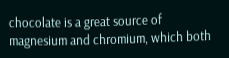chocolate is a great source of magnesium and chromium, which both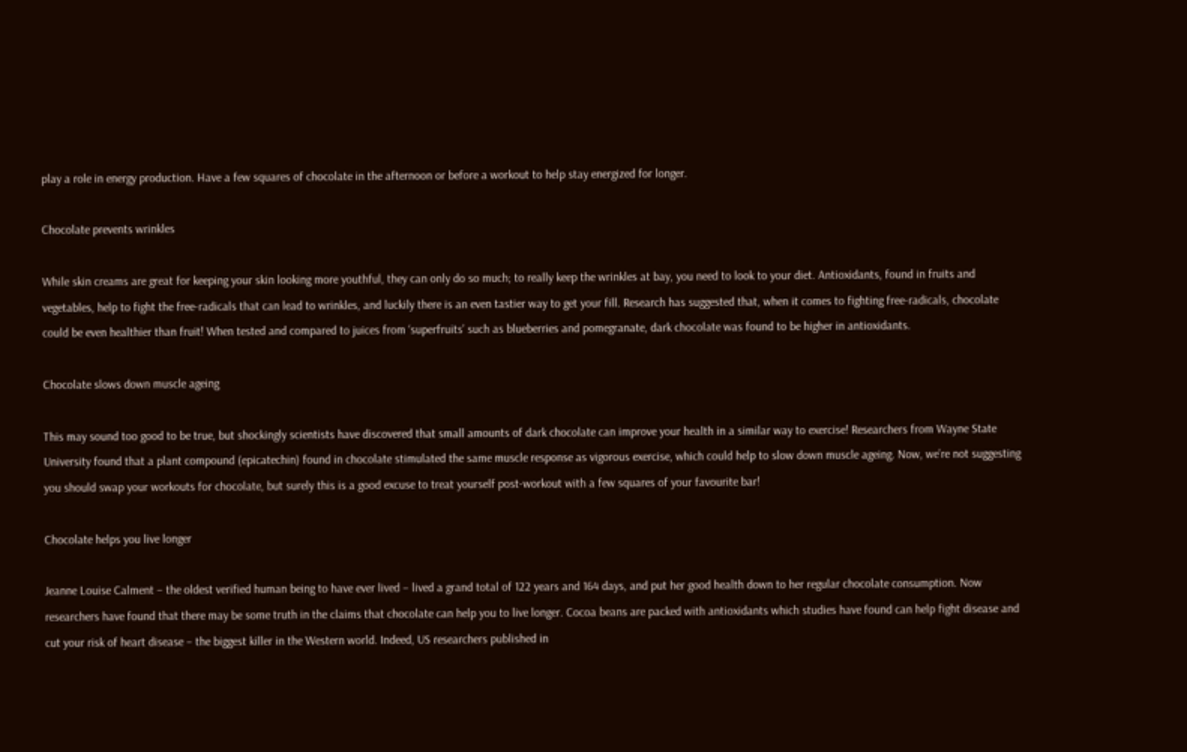play a role in energy production. Have a few squares of chocolate in the afternoon or before a workout to help stay energized for longer.

Chocolate prevents wrinkles

While skin creams are great for keeping your skin looking more youthful, they can only do so much; to really keep the wrinkles at bay, you need to look to your diet. Antioxidants, found in fruits and vegetables, help to fight the free-radicals that can lead to wrinkles, and luckily there is an even tastier way to get your fill. Research has suggested that, when it comes to fighting free-radicals, chocolate could be even healthier than fruit! When tested and compared to juices from ‘superfruits’ such as blueberries and pomegranate, dark chocolate was found to be higher in antioxidants.

Chocolate slows down muscle ageing

This may sound too good to be true, but shockingly scientists have discovered that small amounts of dark chocolate can improve your health in a similar way to exercise! Researchers from Wayne State University found that a plant compound (epicatechin) found in chocolate stimulated the same muscle response as vigorous exercise, which could help to slow down muscle ageing. Now, we’re not suggesting you should swap your workouts for chocolate, but surely this is a good excuse to treat yourself post-workout with a few squares of your favourite bar!

Chocolate helps you live longer

Jeanne Louise Calment – the oldest verified human being to have ever lived – lived a grand total of 122 years and 164 days, and put her good health down to her regular chocolate consumption. Now researchers have found that there may be some truth in the claims that chocolate can help you to live longer. Cocoa beans are packed with antioxidants which studies have found can help fight disease and cut your risk of heart disease – the biggest killer in the Western world. Indeed, US researchers published in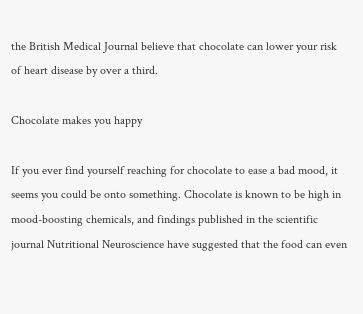the British Medical Journal believe that chocolate can lower your risk of heart disease by over a third.

Chocolate makes you happy

If you ever find yourself reaching for chocolate to ease a bad mood, it seems you could be onto something. Chocolate is known to be high in mood-boosting chemicals, and findings published in the scientific journal Nutritional Neuroscience have suggested that the food can even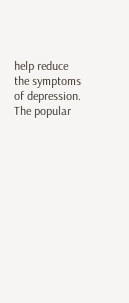help reduce the symptoms of depression. The popular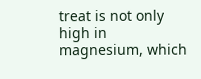treat is not only high in magnesium, which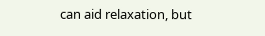can aid relaxation, but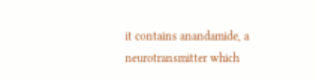it contains anandamide, a neurotransmitter which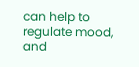can help to regulate mood, and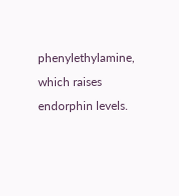phenylethylamine, which raises endorphin levels.